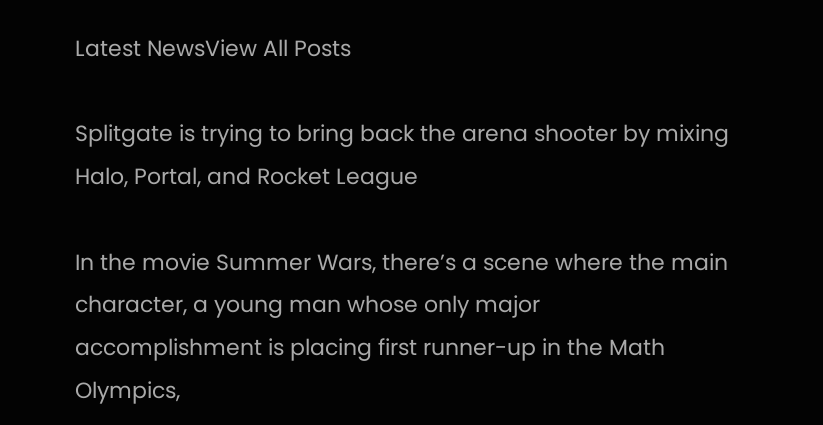Latest NewsView All Posts

Splitgate is trying to bring back the arena shooter by mixing Halo, Portal, and Rocket League

In the movie Summer Wars, there’s a scene where the main character, a young man whose only major accomplishment is placing first runner-up in the Math Olympics,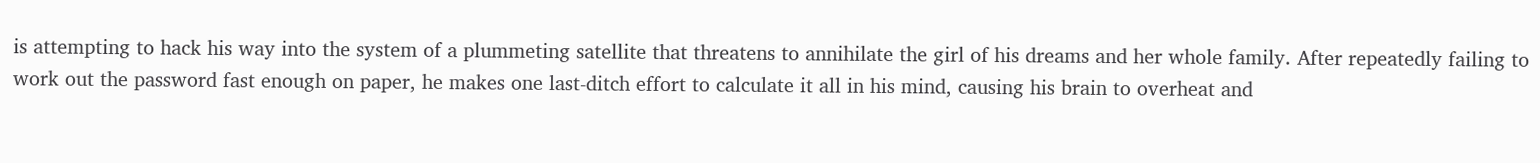is attempting to hack his way into the system of a plummeting satellite that threatens to annihilate the girl of his dreams and her whole family. After repeatedly failing to work out the password fast enough on paper, he makes one last-ditch effort to calculate it all in his mind, causing his brain to overheat and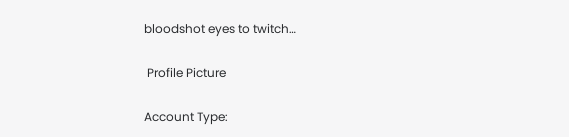bloodshot eyes to twitch…

 Profile Picture

Account Type: